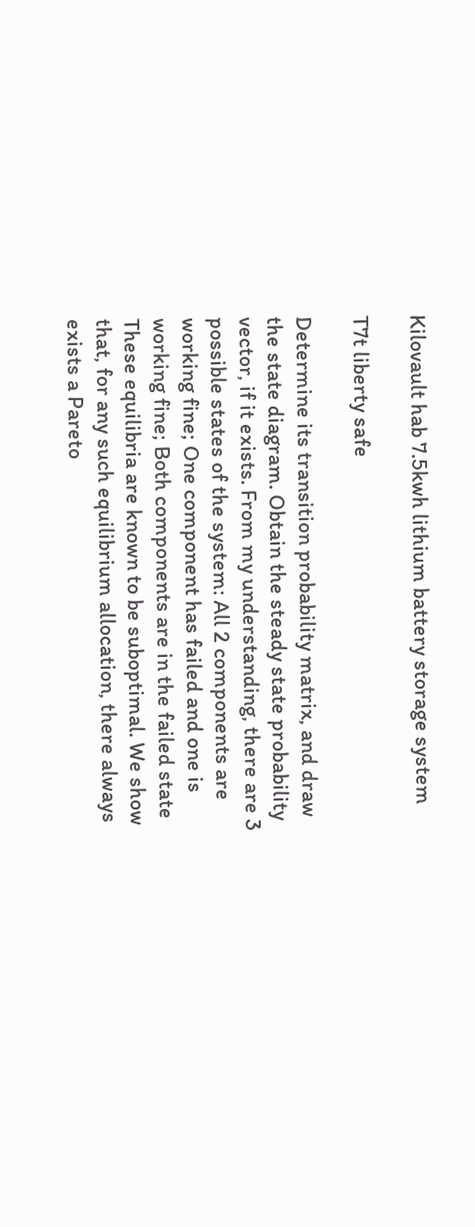Kilovault hab 7.5kwh lithium battery storage system

T7t liberty safe

Determine its transition probability matrix, and draw the state diagram. Obtain the steady state probability vector, if it exists. From my understanding, there are 3 possible states of the system: All 2 components are working fine; One component has failed and one is working fine; Both components are in the failed state These equilibria are known to be suboptimal. We show that, for any such equilibrium allocation, there always exists a Pareto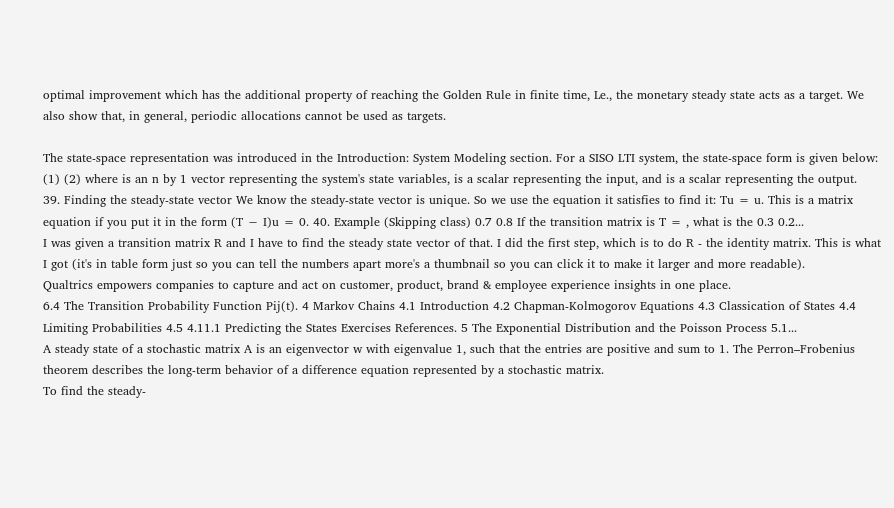optimal improvement which has the additional property of reaching the Golden Rule in finite time, Le., the monetary steady state acts as a target. We also show that, in general, periodic allocations cannot be used as targets.

The state-space representation was introduced in the Introduction: System Modeling section. For a SISO LTI system, the state-space form is given below: (1) (2) where is an n by 1 vector representing the system's state variables, is a scalar representing the input, and is a scalar representing the output.
39. Finding the steady-state vector We know the steady-state vector is unique. So we use the equation it satisfies to find it: Tu = u. This is a matrix equation if you put it in the form (T − I)u = 0. 40. Example (Skipping class) 0.7 0.8 If the transition matrix is T = , what is the 0.3 0.2...
I was given a transition matrix R and I have to find the steady state vector of that. I did the first step, which is to do R - the identity matrix. This is what I got (it's in table form just so you can tell the numbers apart more's a thumbnail so you can click it to make it larger and more readable).
Qualtrics empowers companies to capture and act on customer, product, brand & employee experience insights in one place.
6.4 The Transition Probability Function Pij(t). 4 Markov Chains 4.1 Introduction 4.2 Chapman-Kolmogorov Equations 4.3 Classication of States 4.4 Limiting Probabilities 4.5 4.11.1 Predicting the States Exercises References. 5 The Exponential Distribution and the Poisson Process 5.1...
A steady state of a stochastic matrix A is an eigenvector w with eigenvalue 1, such that the entries are positive and sum to 1. The Perron–Frobenius theorem describes the long-term behavior of a difference equation represented by a stochastic matrix.
To find the steady-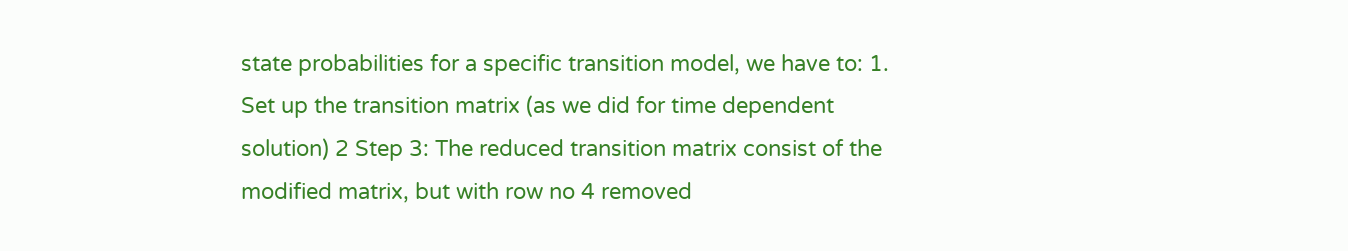state probabilities for a specific transition model, we have to: 1. Set up the transition matrix (as we did for time dependent solution) 2 Step 3: The reduced transition matrix consist of the modified matrix, but with row no 4 removed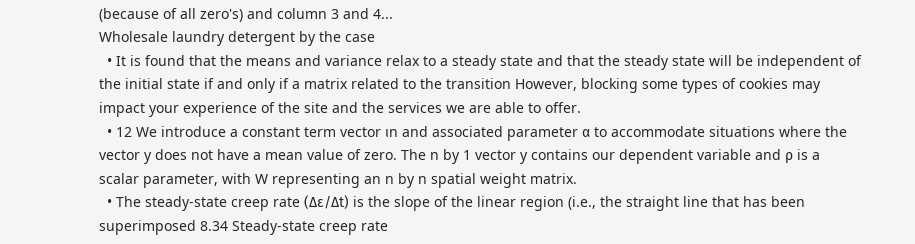(because of all zero's) and column 3 and 4...
Wholesale laundry detergent by the case
  • It is found that the means and variance relax to a steady state and that the steady state will be independent of the initial state if and only if a matrix related to the transition However, blocking some types of cookies may impact your experience of the site and the services we are able to offer.
  • 12 We introduce a constant term vector ιn and associated parameter α to accommodate situations where the vector y does not have a mean value of zero. The n by 1 vector y contains our dependent variable and ρ is a scalar parameter, with W representing an n by n spatial weight matrix.
  • The steady-state creep rate (Δε/Δt) is the slope of the linear region (i.e., the straight line that has been superimposed 8.34 Steady-state creep rate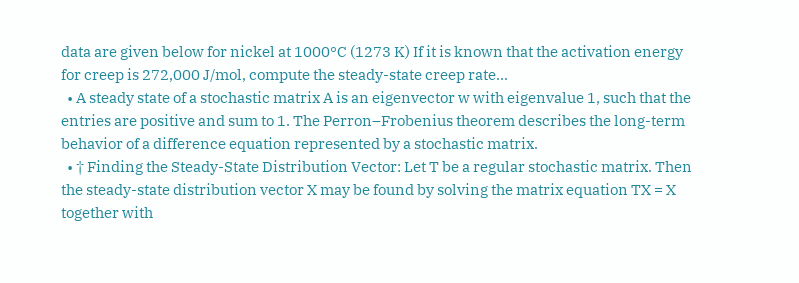data are given below for nickel at 1000°C (1273 K) If it is known that the activation energy for creep is 272,000 J/mol, compute the steady-state creep rate...
  • A steady state of a stochastic matrix A is an eigenvector w with eigenvalue 1, such that the entries are positive and sum to 1. The Perron–Frobenius theorem describes the long-term behavior of a difference equation represented by a stochastic matrix.
  • † Finding the Steady-State Distribution Vector: Let T be a regular stochastic matrix. Then the steady-state distribution vector X may be found by solving the matrix equation TX = X together with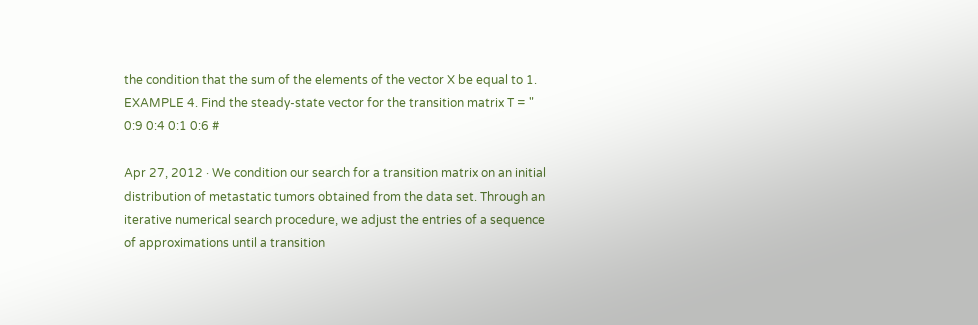the condition that the sum of the elements of the vector X be equal to 1. EXAMPLE 4. Find the steady-state vector for the transition matrix T = " 0:9 0:4 0:1 0:6 #

Apr 27, 2012 · We condition our search for a transition matrix on an initial distribution of metastatic tumors obtained from the data set. Through an iterative numerical search procedure, we adjust the entries of a sequence of approximations until a transition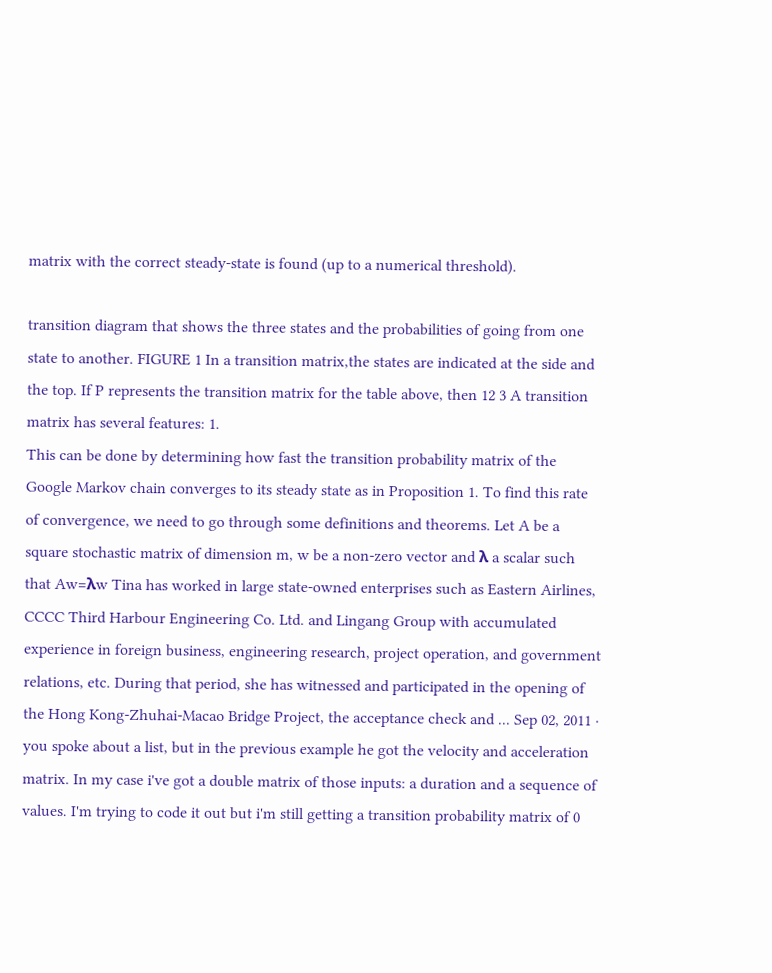matrix with the correct steady-state is found (up to a numerical threshold).

transition diagram that shows the three states and the probabilities of going from one state to another. FIGURE 1 In a transition matrix,the states are indicated at the side and the top. If P represents the transition matrix for the table above, then 12 3 A transition matrix has several features: 1.
This can be done by determining how fast the transition probability matrix of the Google Markov chain converges to its steady state as in Proposition 1. To find this rate of convergence, we need to go through some definitions and theorems. Let A be a square stochastic matrix of dimension m, w be a non-zero vector and λ a scalar such that Aw=λw Tina has worked in large state-owned enterprises such as Eastern Airlines, CCCC Third Harbour Engineering Co. Ltd. and Lingang Group with accumulated experience in foreign business, engineering research, project operation, and government relations, etc. During that period, she has witnessed and participated in the opening of the Hong Kong-Zhuhai-Macao Bridge Project, the acceptance check and ... Sep 02, 2011 · you spoke about a list, but in the previous example he got the velocity and acceleration matrix. In my case i've got a double matrix of those inputs: a duration and a sequence of values. I'm trying to code it out but i'm still getting a transition probability matrix of 0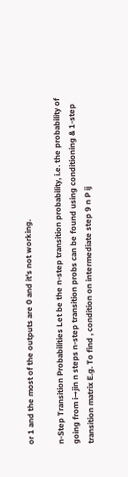or 1 and the most of the outputs are 0 and it's not working.

n-Step Transition Probabilities Let be the n-step transition probability, i.e. the probability of going from i→jin n steps n-step transition probs can be found using conditioning & 1-step transition matrix E.g. To find , condition on intermediate step 9 n P ij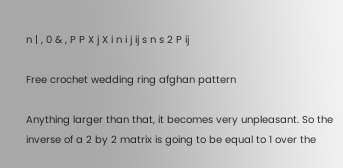n | , 0 & , P P X j X i n i j ij s n s 2 P ij

Free crochet wedding ring afghan pattern

Anything larger than that, it becomes very unpleasant. So the inverse of a 2 by 2 matrix is going to be equal to 1 over the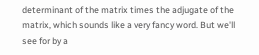determinant of the matrix times the adjugate of the matrix, which sounds like a very fancy word. But we'll see for by a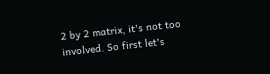2 by 2 matrix, it's not too involved. So first let's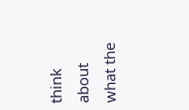think about what the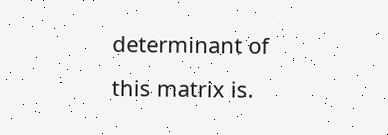determinant of this matrix is.